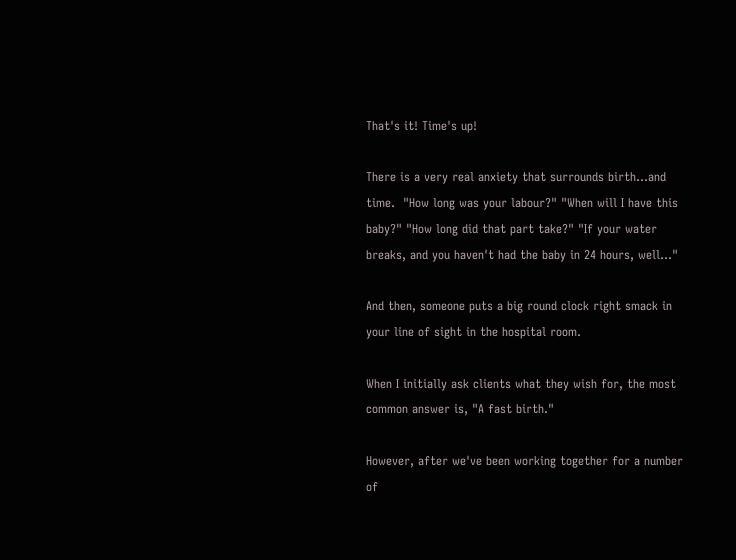That's it! Time's up!

There is a very real anxiety that surrounds birth...and time.  "How long was your labour?" "When will I have this baby?" "How long did that part take?" "If your water breaks, and you haven't had the baby in 24 hours, well..."

And then, someone puts a big round clock right smack in your line of sight in the hospital room.

When I initially ask clients what they wish for, the most common answer is, "A fast birth."

However, after we've been working together for a number of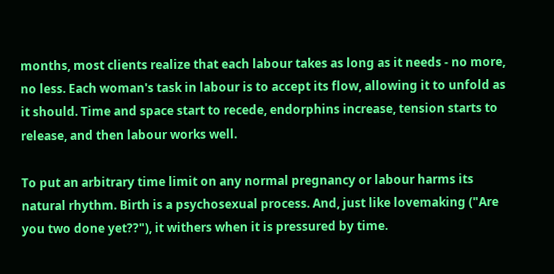months, most clients realize that each labour takes as long as it needs - no more, no less. Each woman's task in labour is to accept its flow, allowing it to unfold as it should. Time and space start to recede, endorphins increase, tension starts to release, and then labour works well.

To put an arbitrary time limit on any normal pregnancy or labour harms its natural rhythm. Birth is a psychosexual process. And, just like lovemaking ("Are you two done yet??"), it withers when it is pressured by time.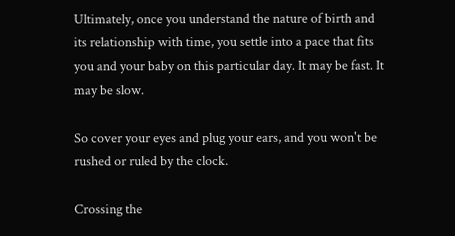Ultimately, once you understand the nature of birth and its relationship with time, you settle into a pace that fits you and your baby on this particular day. It may be fast. It may be slow.

So cover your eyes and plug your ears, and you won't be rushed or ruled by the clock.

Crossing the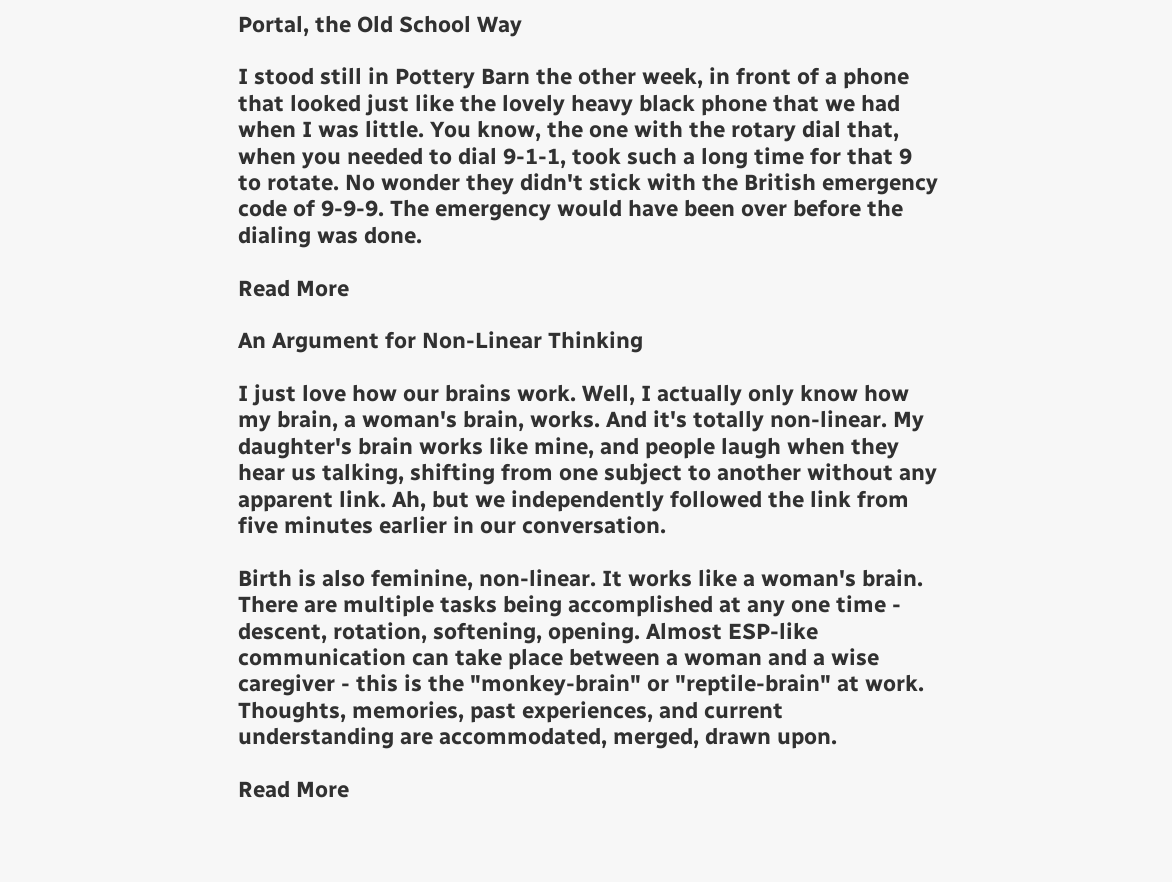Portal, the Old School Way

I stood still in Pottery Barn the other week, in front of a phone that looked just like the lovely heavy black phone that we had when I was little. You know, the one with the rotary dial that, when you needed to dial 9-1-1, took such a long time for that 9 to rotate. No wonder they didn't stick with the British emergency code of 9-9-9. The emergency would have been over before the dialing was done.

Read More

An Argument for Non-Linear Thinking

I just love how our brains work. Well, I actually only know how my brain, a woman's brain, works. And it's totally non-linear. My daughter's brain works like mine, and people laugh when they hear us talking, shifting from one subject to another without any apparent link. Ah, but we independently followed the link from five minutes earlier in our conversation.

Birth is also feminine, non-linear. It works like a woman's brain. There are multiple tasks being accomplished at any one time - descent, rotation, softening, opening. Almost ESP-like communication can take place between a woman and a wise caregiver - this is the "monkey-brain" or "reptile-brain" at work. Thoughts, memories, past experiences, and current understanding are accommodated, merged, drawn upon.

Read More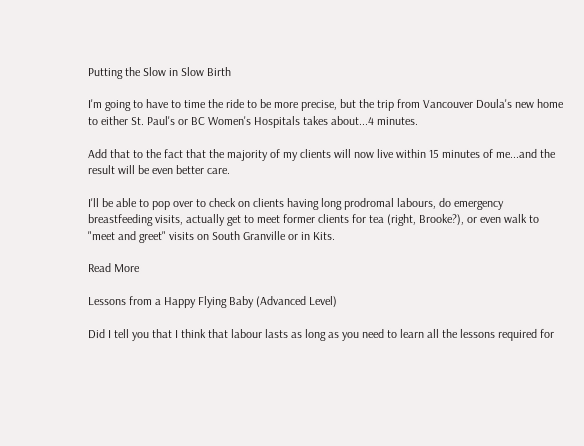Putting the Slow in Slow Birth

I'm going to have to time the ride to be more precise, but the trip from Vancouver Doula's new home to either St. Paul's or BC Women's Hospitals takes about...4 minutes.

Add that to the fact that the majority of my clients will now live within 15 minutes of me...and the result will be even better care.

I'll be able to pop over to check on clients having long prodromal labours, do emergency breastfeeding visits, actually get to meet former clients for tea (right, Brooke?), or even walk to "meet and greet" visits on South Granville or in Kits.

Read More

Lessons from a Happy Flying Baby (Advanced Level)

Did I tell you that I think that labour lasts as long as you need to learn all the lessons required for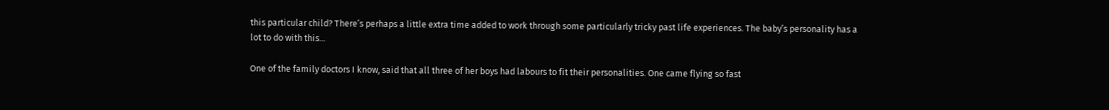this particular child? There’s perhaps a little extra time added to work through some particularly tricky past life experiences. The baby’s personality has a lot to do with this...

One of the family doctors I know, said that all three of her boys had labours to fit their personalities. One came flying so fast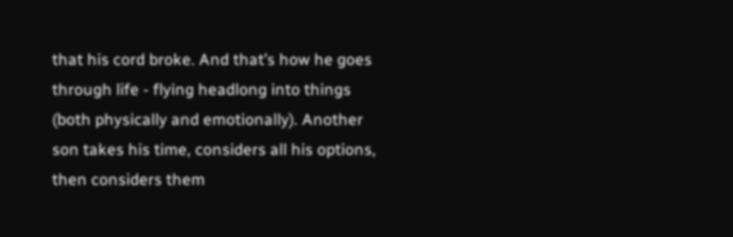that his cord broke. And that’s how he goes through life - flying headlong into things (both physically and emotionally). Another son takes his time, considers all his options, then considers them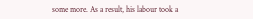some more. As a result, his labour took a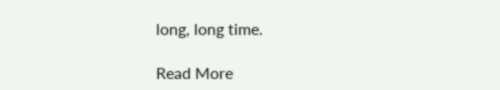long, long time.

Read More